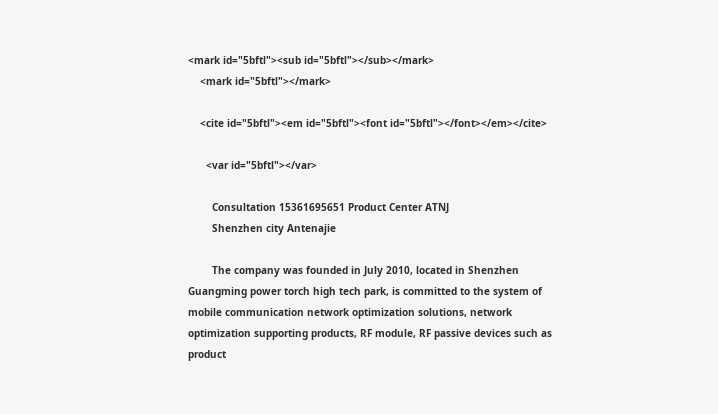<mark id="5bftl"><sub id="5bftl"></sub></mark>
    <mark id="5bftl"></mark>

    <cite id="5bftl"><em id="5bftl"><font id="5bftl"></font></em></cite>

      <var id="5bftl"></var>

        Consultation 15361695651 Product Center ATNJ
        Shenzhen city Antenajie

        The company was founded in July 2010, located in Shenzhen Guangming power torch high tech park, is committed to the system of mobile communication network optimization solutions, network optimization supporting products, RF module, RF passive devices such as product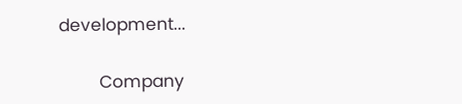development...

        Company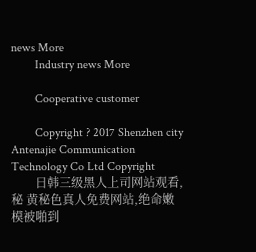news More
        Industry news More

        Cooperative customer

        Copyright ? 2017 Shenzhen city Antenajie Communication Technology Co Ltd Copyright
        日韩三级黑人上司网站观看,秘 黄秘色真人免费网站,绝命嫩模被啪到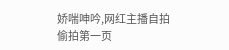娇喘呻吟,网红主播自拍偷拍第一页